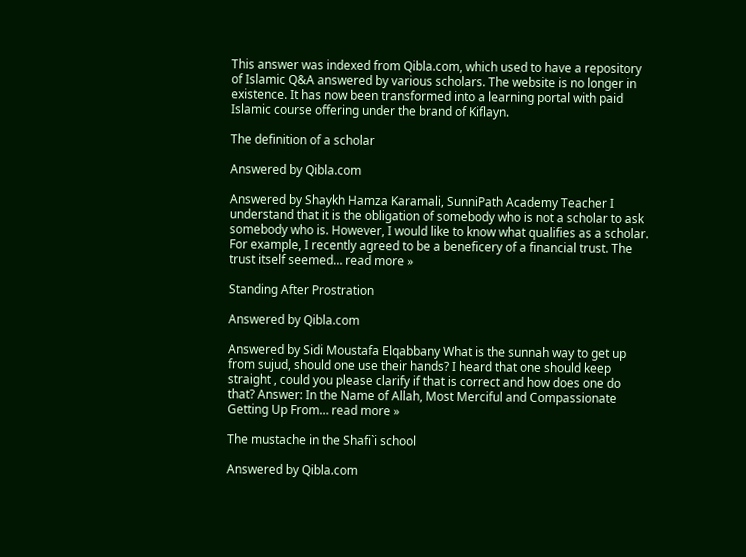This answer was indexed from Qibla.com, which used to have a repository of Islamic Q&A answered by various scholars. The website is no longer in existence. It has now been transformed into a learning portal with paid Islamic course offering under the brand of Kiflayn.

The definition of a scholar

Answered by Qibla.com

Answered by Shaykh Hamza Karamali, SunniPath Academy Teacher I understand that it is the obligation of somebody who is not a scholar to ask somebody who is. However, I would like to know what qualifies as a scholar. For example, I recently agreed to be a beneficery of a financial trust. The trust itself seemed… read more »

Standing After Prostration

Answered by Qibla.com

Answered by Sidi Moustafa Elqabbany What is the sunnah way to get up from sujud, should one use their hands? I heard that one should keep straight , could you please clarify if that is correct and how does one do that? Answer: In the Name of Allah, Most Merciful and Compassionate Getting Up From… read more »

The mustache in the Shafi`i school

Answered by Qibla.com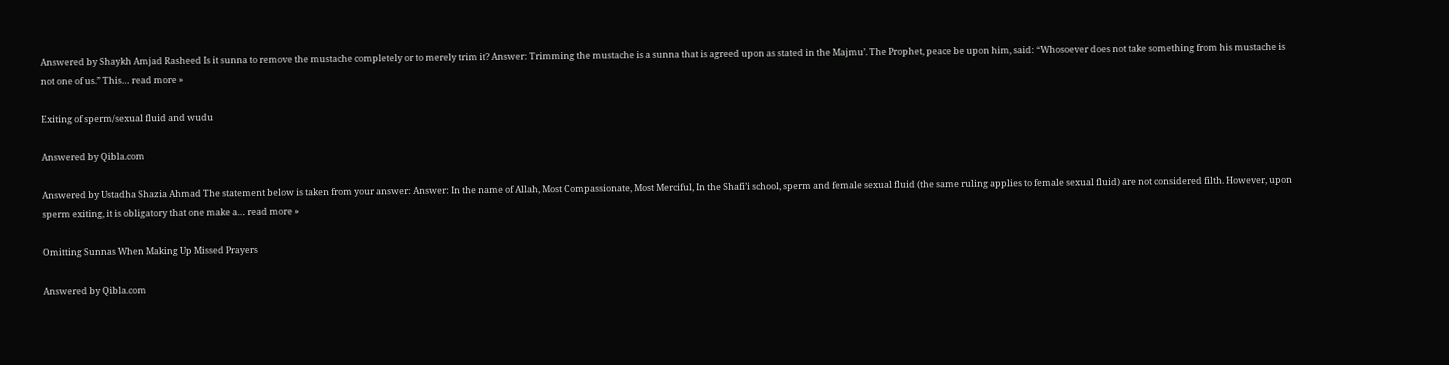Answered by Shaykh Amjad Rasheed Is it sunna to remove the mustache completely or to merely trim it? Answer: Trimming the mustache is a sunna that is agreed upon as stated in the Majmu’. The Prophet, peace be upon him, said: “Whosoever does not take something from his mustache is not one of us.” This… read more »

Exiting of sperm/sexual fluid and wudu

Answered by Qibla.com

Answered by Ustadha Shazia Ahmad The statement below is taken from your answer: Answer: In the name of Allah, Most Compassionate, Most Merciful, In the Shafi’i school, sperm and female sexual fluid (the same ruling applies to female sexual fluid) are not considered filth. However, upon sperm exiting, it is obligatory that one make a… read more »

Omitting Sunnas When Making Up Missed Prayers

Answered by Qibla.com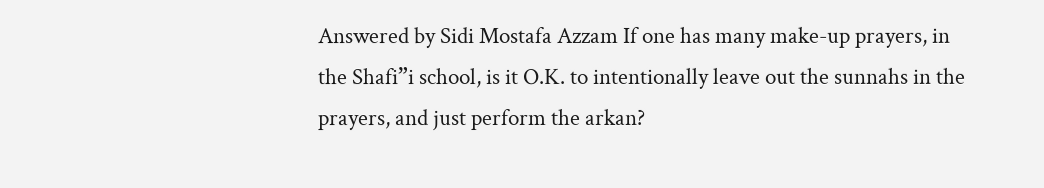Answered by Sidi Mostafa Azzam If one has many make-up prayers, in the Shafi”i school, is it O.K. to intentionally leave out the sunnahs in the prayers, and just perform the arkan?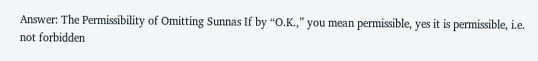Answer: The Permissibility of Omitting Sunnas If by “O.K.,” you mean permissible, yes it is permissible, i.e. not forbidden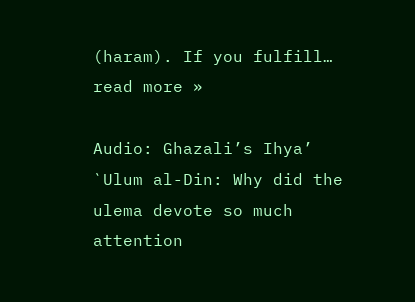(haram). If you fulfill… read more »

Audio: Ghazali’s Ihya’ `Ulum al-Din: Why did the ulema devote so much attention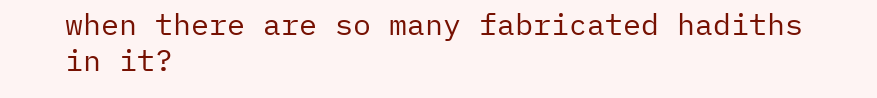when there are so many fabricated hadiths in it?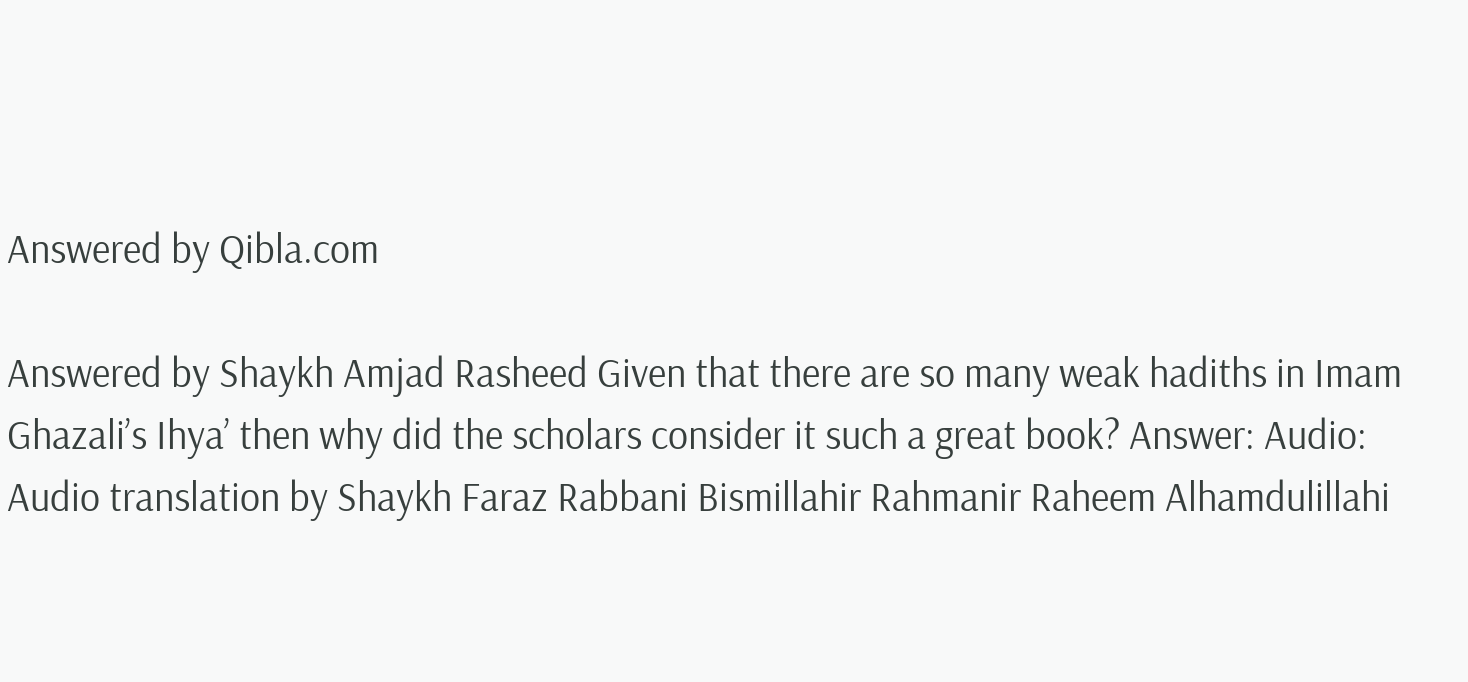Answered by Qibla.com

Answered by Shaykh Amjad Rasheed Given that there are so many weak hadiths in Imam Ghazali’s Ihya’ then why did the scholars consider it such a great book? Answer: Audio:    Audio translation by Shaykh Faraz Rabbani Bismillahir Rahmanir Raheem Alhamdulillahi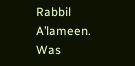Rabbil A’lameen. Was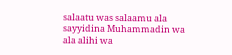salaatu was salaamu ala sayyidina Muhammadin wa ala alihi wa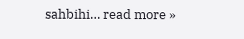sahbihi… read more »